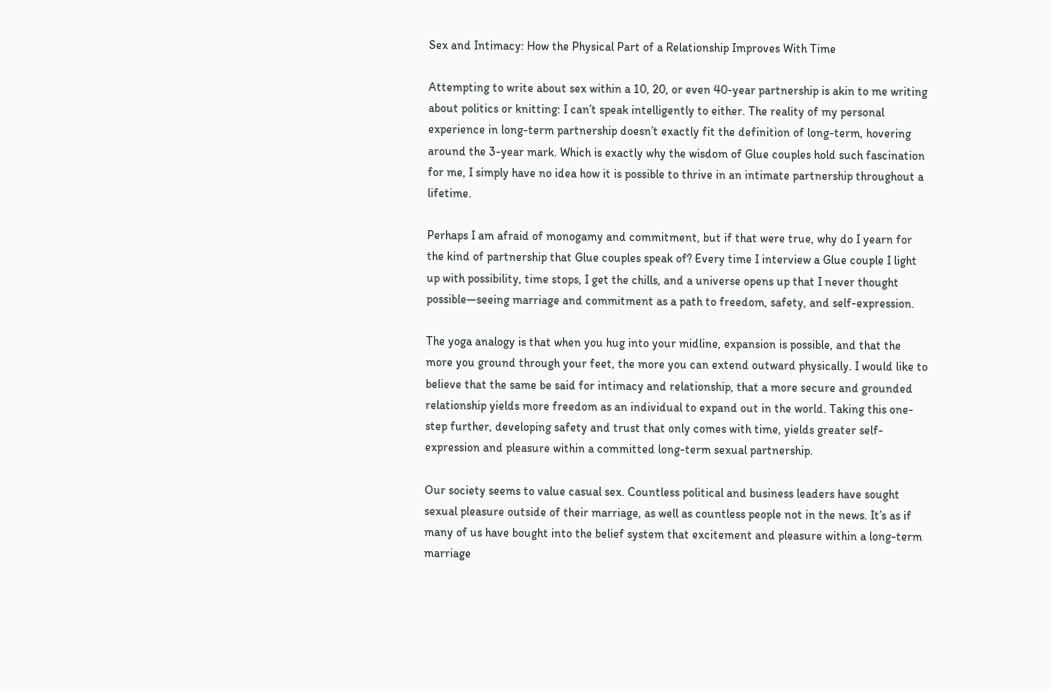Sex and Intimacy: How the Physical Part of a Relationship Improves With Time

Attempting to write about sex within a 10, 20, or even 40-year partnership is akin to me writing about politics or knitting: I can’t speak intelligently to either. The reality of my personal experience in long-term partnership doesn’t exactly fit the definition of long-term, hovering around the 3-year mark. Which is exactly why the wisdom of Glue couples hold such fascination for me, I simply have no idea how it is possible to thrive in an intimate partnership throughout a lifetime.

Perhaps I am afraid of monogamy and commitment, but if that were true, why do I yearn for the kind of partnership that Glue couples speak of? Every time I interview a Glue couple I light up with possibility, time stops, I get the chills, and a universe opens up that I never thought possible—seeing marriage and commitment as a path to freedom, safety, and self-expression.

The yoga analogy is that when you hug into your midline, expansion is possible, and that the more you ground through your feet, the more you can extend outward physically. I would like to believe that the same be said for intimacy and relationship, that a more secure and grounded relationship yields more freedom as an individual to expand out in the world. Taking this one-step further, developing safety and trust that only comes with time, yields greater self-expression and pleasure within a committed long-term sexual partnership.

Our society seems to value casual sex. Countless political and business leaders have sought sexual pleasure outside of their marriage, as well as countless people not in the news. It’s as if many of us have bought into the belief system that excitement and pleasure within a long-term marriage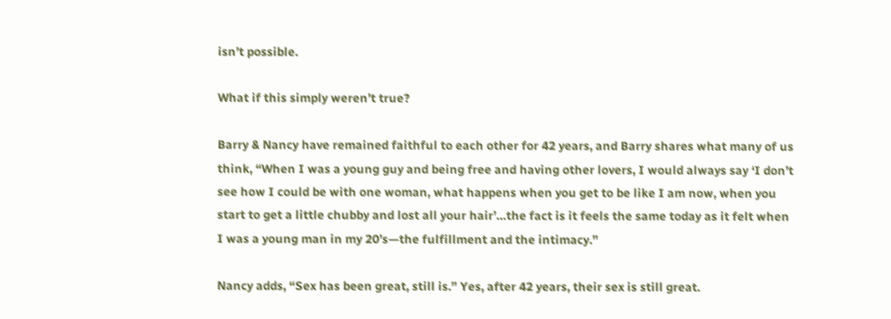isn’t possible.

What if this simply weren’t true?

Barry & Nancy have remained faithful to each other for 42 years, and Barry shares what many of us think, “When I was a young guy and being free and having other lovers, I would always say ‘I don’t see how I could be with one woman, what happens when you get to be like I am now, when you start to get a little chubby and lost all your hair’…the fact is it feels the same today as it felt when I was a young man in my 20’s—the fulfillment and the intimacy.”

Nancy adds, “Sex has been great, still is.” Yes, after 42 years, their sex is still great.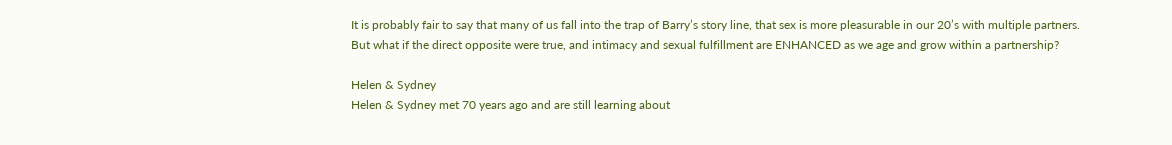It is probably fair to say that many of us fall into the trap of Barry’s story line, that sex is more pleasurable in our 20’s with multiple partners. But what if the direct opposite were true, and intimacy and sexual fulfillment are ENHANCED as we age and grow within a partnership?

Helen & Sydney
Helen & Sydney met 70 years ago and are still learning about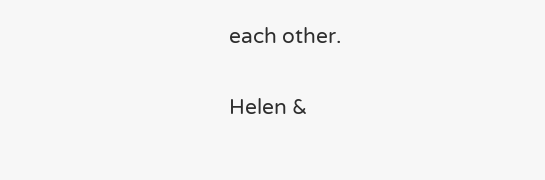each other.

Helen &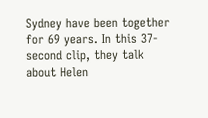Sydney have been together for 69 years. In this 37-second clip, they talk about Helen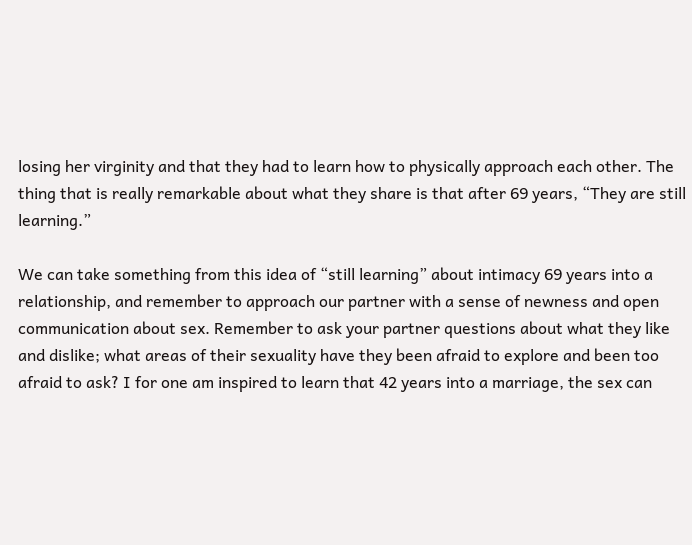losing her virginity and that they had to learn how to physically approach each other. The thing that is really remarkable about what they share is that after 69 years, “They are still learning.”

We can take something from this idea of “still learning” about intimacy 69 years into a relationship, and remember to approach our partner with a sense of newness and open communication about sex. Remember to ask your partner questions about what they like and dislike; what areas of their sexuality have they been afraid to explore and been too afraid to ask? I for one am inspired to learn that 42 years into a marriage, the sex can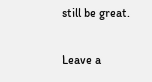still be great.

Leave a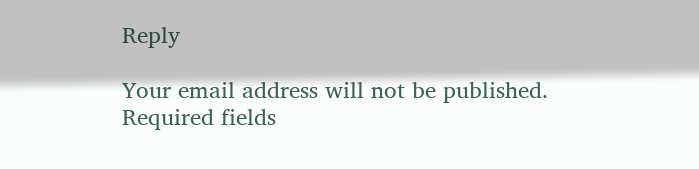Reply

Your email address will not be published. Required fields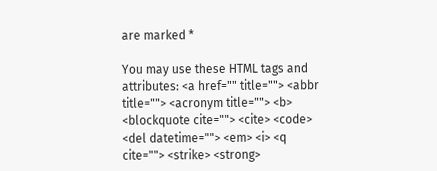are marked *

You may use these HTML tags and attributes: <a href="" title=""> <abbr title=""> <acronym title=""> <b> <blockquote cite=""> <cite> <code> <del datetime=""> <em> <i> <q cite=""> <strike> <strong>